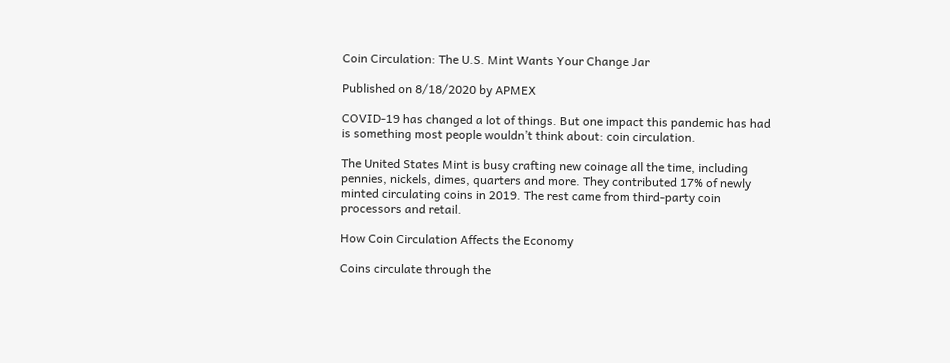Coin Circulation: The U.S. Mint Wants Your Change Jar

Published on 8/18/2020 by APMEX

COVID-19 has changed a lot of things. But one impact this pandemic has had is something most people wouldn’t think about: coin circulation.

The United States Mint is busy crafting new coinage all the time, including pennies, nickels, dimes, quarters and more. They contributed 17% of newly minted circulating coins in 2019. The rest came from third-party coin processors and retail.

How Coin Circulation Affects the Economy

Coins circulate through the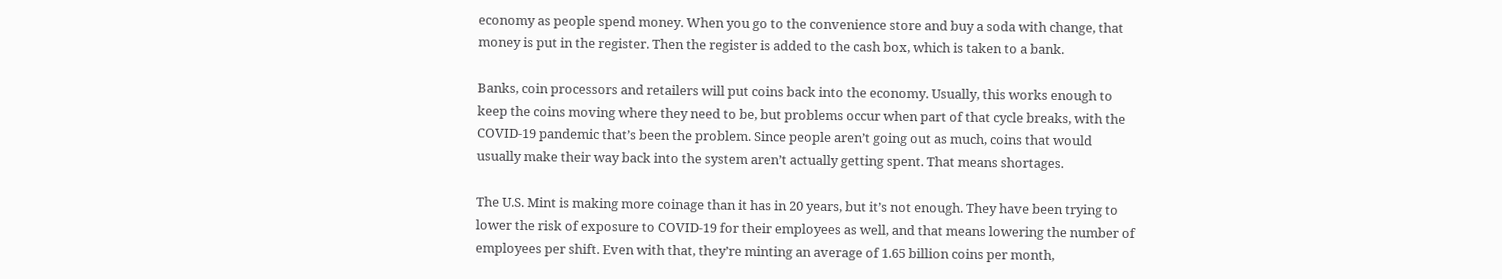economy as people spend money. When you go to the convenience store and buy a soda with change, that money is put in the register. Then the register is added to the cash box, which is taken to a bank.

Banks, coin processors and retailers will put coins back into the economy. Usually, this works enough to keep the coins moving where they need to be, but problems occur when part of that cycle breaks, with the COVID-19 pandemic that’s been the problem. Since people aren’t going out as much, coins that would usually make their way back into the system aren’t actually getting spent. That means shortages.

The U.S. Mint is making more coinage than it has in 20 years, but it’s not enough. They have been trying to lower the risk of exposure to COVID-19 for their employees as well, and that means lowering the number of employees per shift. Even with that, they’re minting an average of 1.65 billion coins per month,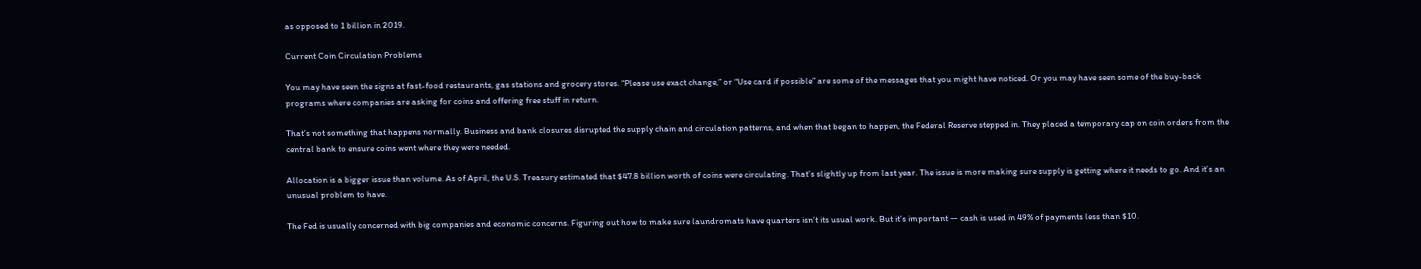as opposed to 1 billion in 2019.

Current Coin Circulation Problems

You may have seen the signs at fast-food restaurants, gas stations and grocery stores. “Please use exact change,” or “Use card if possible” are some of the messages that you might have noticed. Or you may have seen some of the buy-back programs where companies are asking for coins and offering free stuff in return.

That’s not something that happens normally. Business and bank closures disrupted the supply chain and circulation patterns, and when that began to happen, the Federal Reserve stepped in. They placed a temporary cap on coin orders from the central bank to ensure coins went where they were needed.

Allocation is a bigger issue than volume. As of April, the U.S. Treasury estimated that $47.8 billion worth of coins were circulating. That’s slightly up from last year. The issue is more making sure supply is getting where it needs to go. And it’s an unusual problem to have.

The Fed is usually concerned with big companies and economic concerns. Figuring out how to make sure laundromats have quarters isn’t its usual work. But it’s important — cash is used in 49% of payments less than $10.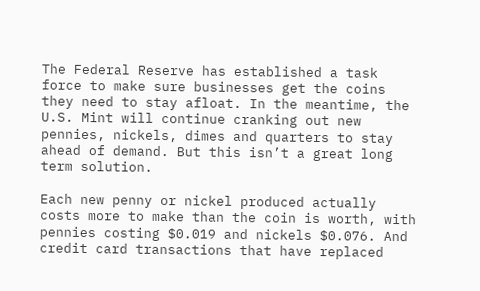The Federal Reserve has established a task force to make sure businesses get the coins they need to stay afloat. In the meantime, the U.S. Mint will continue cranking out new pennies, nickels, dimes and quarters to stay ahead of demand. But this isn’t a great long term solution.

Each new penny or nickel produced actually costs more to make than the coin is worth, with pennies costing $0.019 and nickels $0.076. And credit card transactions that have replaced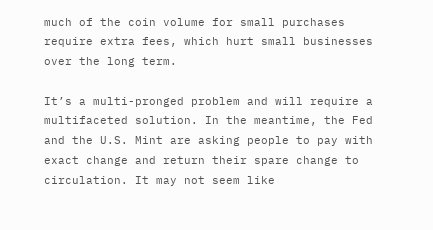much of the coin volume for small purchases require extra fees, which hurt small businesses over the long term.

It’s a multi-pronged problem and will require a multifaceted solution. In the meantime, the Fed and the U.S. Mint are asking people to pay with exact change and return their spare change to circulation. It may not seem like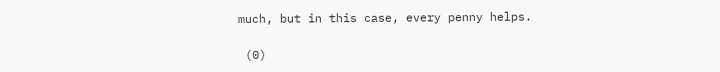much, but in this case, every penny helps.

 (0)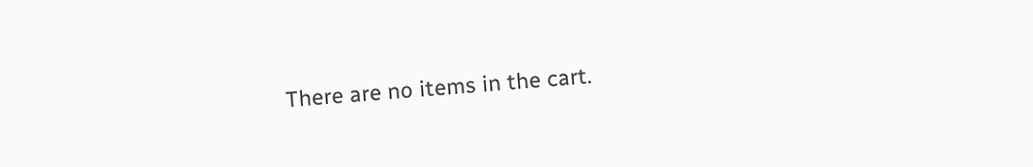There are no items in the cart.